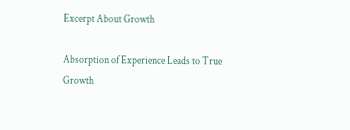Excerpt About Growth

Absorption of Experience Leads to True Growth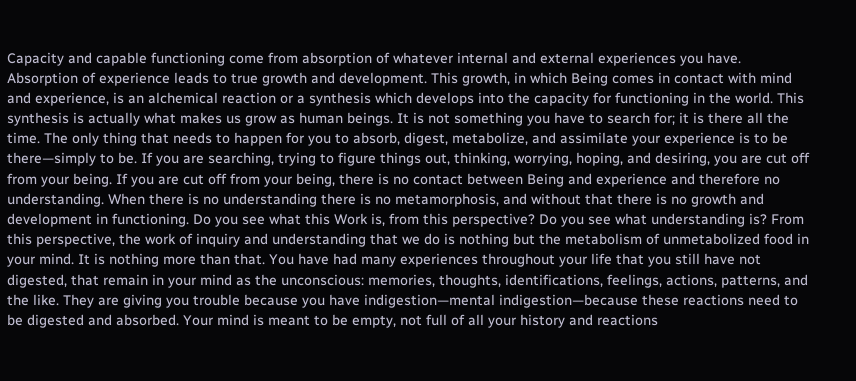Capacity and capable functioning come from absorption of whatever internal and external experiences you have. Absorption of experience leads to true growth and development. This growth, in which Being comes in contact with mind and experience, is an alchemical reaction or a synthesis which develops into the capacity for functioning in the world. This synthesis is actually what makes us grow as human beings. It is not something you have to search for; it is there all the time. The only thing that needs to happen for you to absorb, digest, metabolize, and assimilate your experience is to be there—simply to be. If you are searching, trying to figure things out, thinking, worrying, hoping, and desiring, you are cut off from your being. If you are cut off from your being, there is no contact between Being and experience and therefore no understanding. When there is no understanding there is no metamorphosis, and without that there is no growth and development in functioning. Do you see what this Work is, from this perspective? Do you see what understanding is? From this perspective, the work of inquiry and understanding that we do is nothing but the metabolism of unmetabolized food in your mind. It is nothing more than that. You have had many experiences throughout your life that you still have not digested, that remain in your mind as the unconscious: memories, thoughts, identifications, feelings, actions, patterns, and the like. They are giving you trouble because you have indigestion—mental indigestion—because these reactions need to be digested and absorbed. Your mind is meant to be empty, not full of all your history and reactions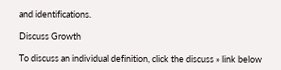and identifications.

Discuss Growth

To discuss an individual definition, click the discuss » link below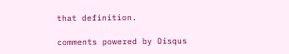that definition.

comments powered by Disqus